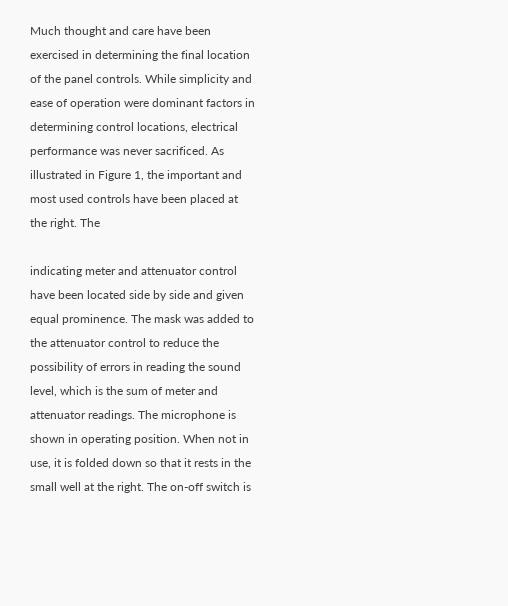Much thought and care have been exercised in determining the final location of the panel controls. While simplicity and ease of operation were dominant factors in determining control locations, electrical performance was never sacrificed. As illustrated in Figure 1, the important and most used controls have been placed at the right. The

indicating meter and attenuator control have been located side by side and given equal prominence. The mask was added to the attenuator control to reduce the possibility of errors in reading the sound level, which is the sum of meter and attenuator readings. The microphone is shown in operating position. When not in use, it is folded down so that it rests in the small well at the right. The on-off switch is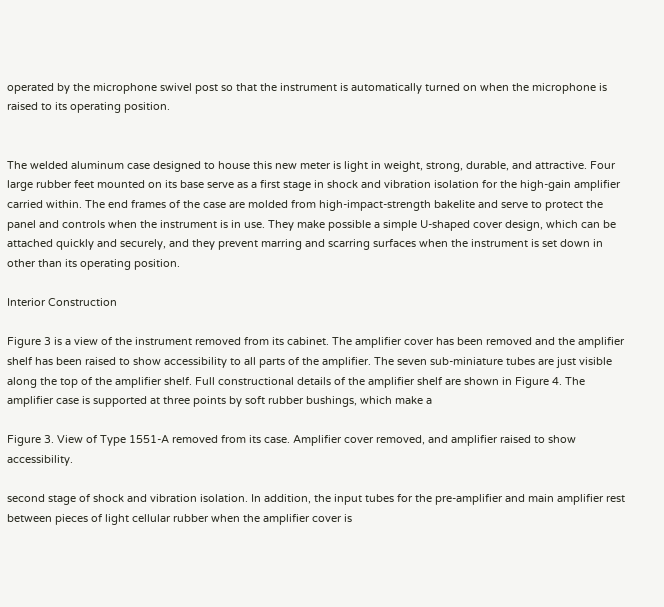operated by the microphone swivel post so that the instrument is automatically turned on when the microphone is raised to its operating position.


The welded aluminum case designed to house this new meter is light in weight, strong, durable, and attractive. Four large rubber feet mounted on its base serve as a first stage in shock and vibration isolation for the high-gain amplifier carried within. The end frames of the case are molded from high-impact-strength bakelite and serve to protect the panel and controls when the instrument is in use. They make possible a simple U-shaped cover design, which can be attached quickly and securely, and they prevent marring and scarring surfaces when the instrument is set down in other than its operating position.

Interior Construction

Figure 3 is a view of the instrument removed from its cabinet. The amplifier cover has been removed and the amplifier shelf has been raised to show accessibility to all parts of the amplifier. The seven sub-miniature tubes are just visible along the top of the amplifier shelf. Full constructional details of the amplifier shelf are shown in Figure 4. The amplifier case is supported at three points by soft rubber bushings, which make a

Figure 3. View of Type 1551-A removed from its case. Amplifier cover removed, and amplifier raised to show accessibility.

second stage of shock and vibration isolation. In addition, the input tubes for the pre-amplifier and main amplifier rest between pieces of light cellular rubber when the amplifier cover is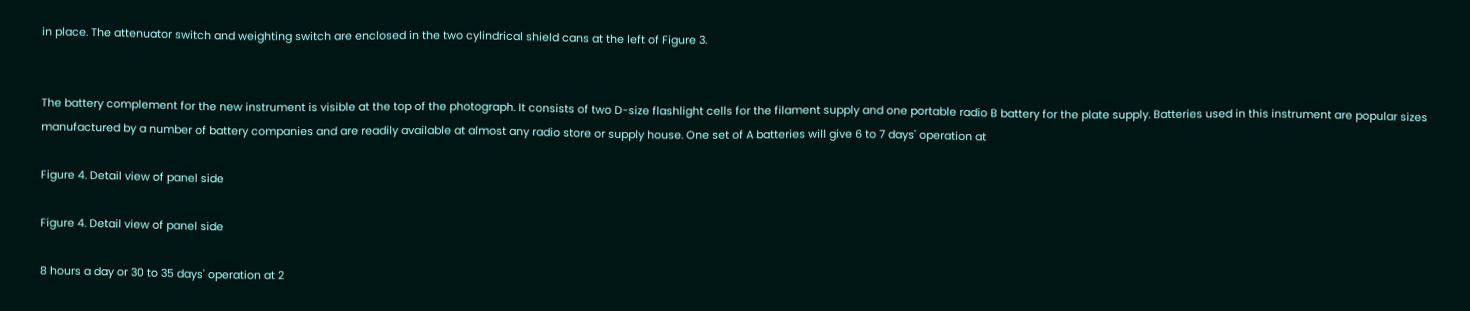in place. The attenuator switch and weighting switch are enclosed in the two cylindrical shield cans at the left of Figure 3.


The battery complement for the new instrument is visible at the top of the photograph. It consists of two D-size flashlight cells for the filament supply and one portable radio B battery for the plate supply. Batteries used in this instrument are popular sizes manufactured by a number of battery companies and are readily available at almost any radio store or supply house. One set of A batteries will give 6 to 7 days' operation at

Figure 4. Detail view of panel side

Figure 4. Detail view of panel side

8 hours a day or 30 to 35 days' operation at 2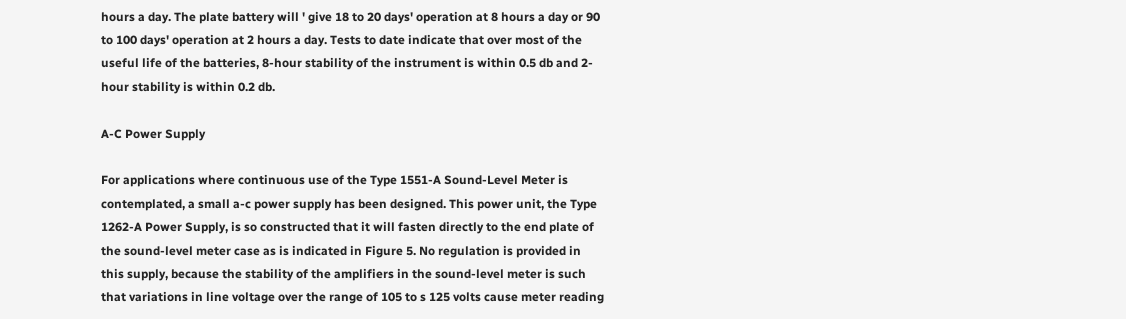hours a day. The plate battery will ' give 18 to 20 days' operation at 8 hours a day or 90 to 100 days' operation at 2 hours a day. Tests to date indicate that over most of the useful life of the batteries, 8-hour stability of the instrument is within 0.5 db and 2-hour stability is within 0.2 db.

A-C Power Supply

For applications where continuous use of the Type 1551-A Sound-Level Meter is contemplated, a small a-c power supply has been designed. This power unit, the Type 1262-A Power Supply, is so constructed that it will fasten directly to the end plate of the sound-level meter case as is indicated in Figure 5. No regulation is provided in this supply, because the stability of the amplifiers in the sound-level meter is such that variations in line voltage over the range of 105 to s 125 volts cause meter reading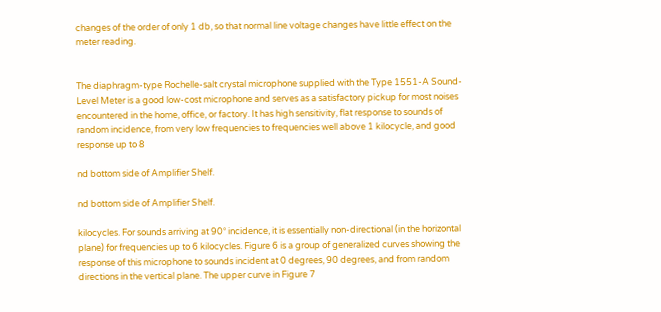changes of the order of only 1 db, so that normal line voltage changes have little effect on the meter reading.


The diaphragm-type Rochelle-salt crystal microphone supplied with the Type 1551-A Sound-Level Meter is a good low-cost microphone and serves as a satisfactory pickup for most noises encountered in the home, office, or factory. It has high sensitivity, flat response to sounds of random incidence, from very low frequencies to frequencies well above 1 kilocycle, and good response up to 8

nd bottom side of Amplifier Shelf.

nd bottom side of Amplifier Shelf.

kilocycles. For sounds arriving at 90° incidence, it is essentially non-directional (in the horizontal plane) for frequencies up to 6 kilocycles. Figure 6 is a group of generalized curves showing the response of this microphone to sounds incident at 0 degrees, 90 degrees, and from random directions in the vertical plane. The upper curve in Figure 7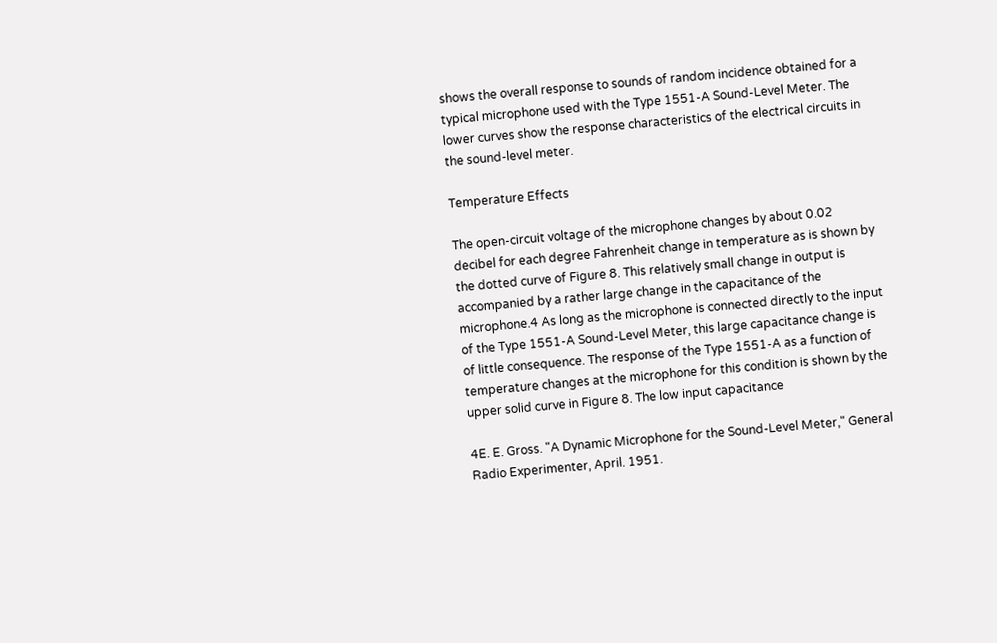shows the overall response to sounds of random incidence obtained for a typical microphone used with the Type 1551-A Sound-Level Meter. The lower curves show the response characteristics of the electrical circuits in the sound-level meter.

Temperature Effects

The open-circuit voltage of the microphone changes by about 0.02 decibel for each degree Fahrenheit change in temperature as is shown by the dotted curve of Figure 8. This relatively small change in output is accompanied by a rather large change in the capacitance of the microphone.4 As long as the microphone is connected directly to the input of the Type 1551-A Sound-Level Meter, this large capacitance change is of little consequence. The response of the Type 1551-A as a function of temperature changes at the microphone for this condition is shown by the upper solid curve in Figure 8. The low input capacitance

4E. E. Gross. "A Dynamic Microphone for the Sound-Level Meter," General Radio Experimenter, April. 1951.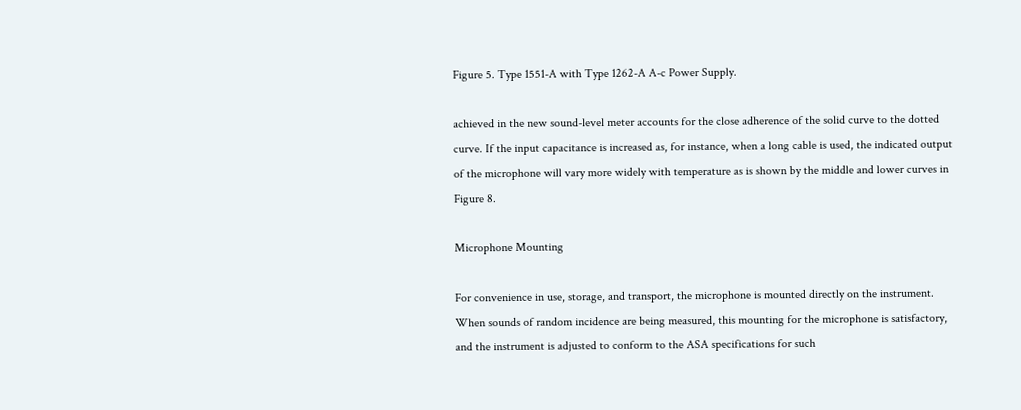Figure 5. Type 1551-A with Type 1262-A A-c Power Supply.

achieved in the new sound-level meter accounts for the close adherence of the solid curve to the dotted curve. If the input capacitance is increased as, for instance, when a long cable is used, the indicated output of the microphone will vary more widely with temperature as is shown by the middle and lower curves in Figure 8.

Microphone Mounting

For convenience in use, storage, and transport, the microphone is mounted directly on the instrument. When sounds of random incidence are being measured, this mounting for the microphone is satisfactory, and the instrument is adjusted to conform to the ASA specifications for such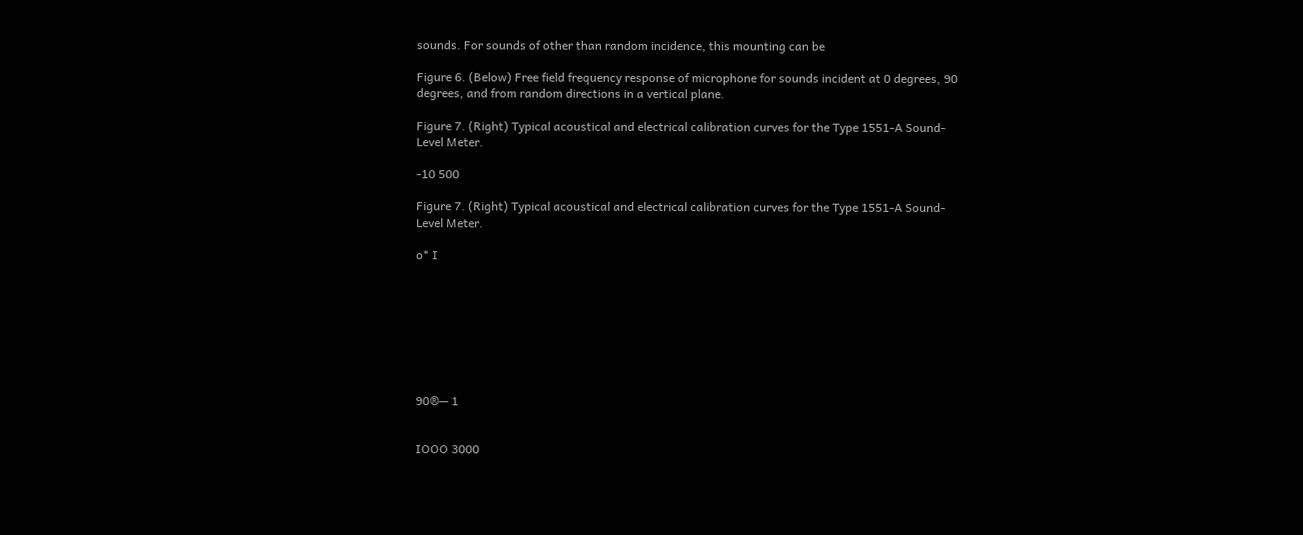sounds. For sounds of other than random incidence, this mounting can be

Figure 6. (Below) Free field frequency response of microphone for sounds incident at 0 degrees, 90 degrees, and from random directions in a vertical plane.

Figure 7. (Right) Typical acoustical and electrical calibration curves for the Type 1551-A Sound-Level Meter.

-10 500

Figure 7. (Right) Typical acoustical and electrical calibration curves for the Type 1551-A Sound-Level Meter.

o* I








90®— 1


IOOO 3000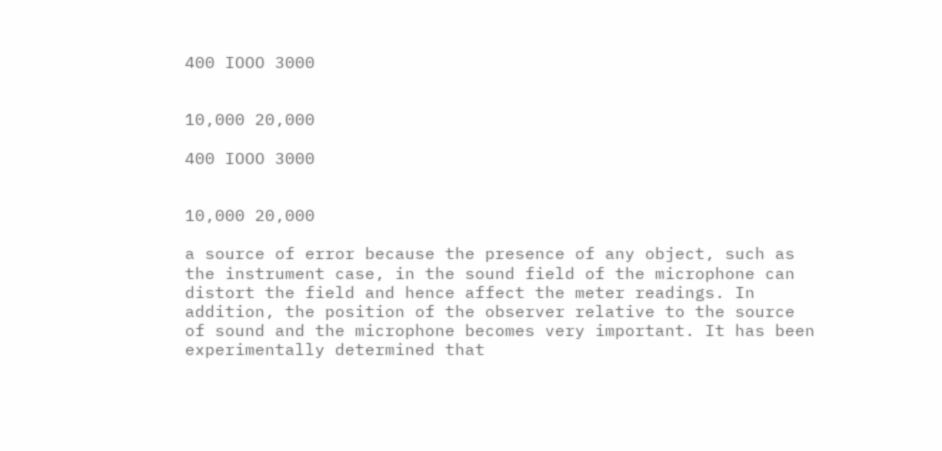400 IOOO 3000


10,000 20,000

400 IOOO 3000


10,000 20,000

a source of error because the presence of any object, such as the instrument case, in the sound field of the microphone can distort the field and hence affect the meter readings. In addition, the position of the observer relative to the source of sound and the microphone becomes very important. It has been experimentally determined that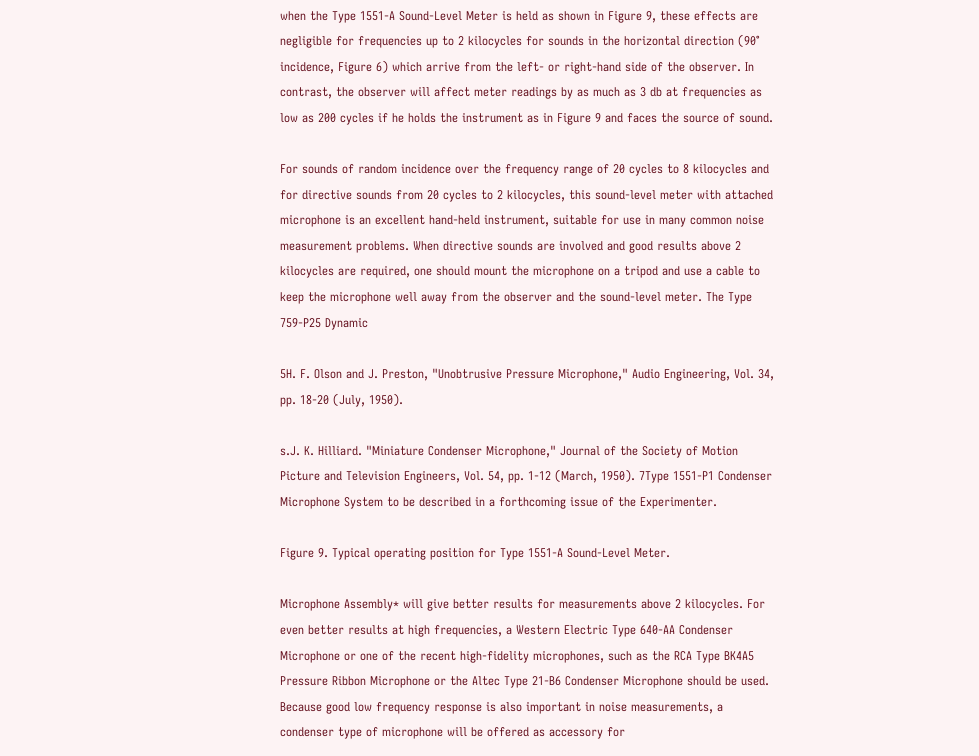when the Type 1551-A Sound-Level Meter is held as shown in Figure 9, these effects are negligible for frequencies up to 2 kilocycles for sounds in the horizontal direction (90° incidence, Figure 6) which arrive from the left- or right-hand side of the observer. In contrast, the observer will affect meter readings by as much as 3 db at frequencies as low as 200 cycles if he holds the instrument as in Figure 9 and faces the source of sound.

For sounds of random incidence over the frequency range of 20 cycles to 8 kilocycles and for directive sounds from 20 cycles to 2 kilocycles, this sound-level meter with attached microphone is an excellent hand-held instrument, suitable for use in many common noise measurement problems. When directive sounds are involved and good results above 2 kilocycles are required, one should mount the microphone on a tripod and use a cable to keep the microphone well away from the observer and the sound-level meter. The Type 759-P25 Dynamic

5H. F. Olson and J. Preston, "Unobtrusive Pressure Microphone," Audio Engineering, Vol. 34, pp. 18-20 (July, 1950).

s.J. K. Hilliard. "Miniature Condenser Microphone," Journal of the Society of Motion Picture and Television Engineers, Vol. 54, pp. 1-12 (March, 1950). 7Type 1551-P1 Condenser Microphone System to be described in a forthcoming issue of the Experimenter.

Figure 9. Typical operating position for Type 1551-A Sound-Level Meter.

Microphone Assembly* will give better results for measurements above 2 kilocycles. For even better results at high frequencies, a Western Electric Type 640-AA Condenser Microphone or one of the recent high-fidelity microphones, such as the RCA Type BK4A5 Pressure Ribbon Microphone or the Altec Type 21-B6 Condenser Microphone should be used. Because good low frequency response is also important in noise measurements, a condenser type of microphone will be offered as accessory for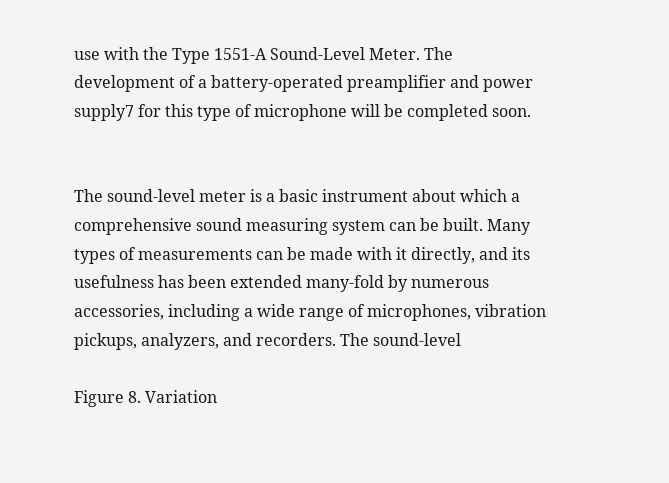use with the Type 1551-A Sound-Level Meter. The development of a battery-operated preamplifier and power supply7 for this type of microphone will be completed soon.


The sound-level meter is a basic instrument about which a comprehensive sound measuring system can be built. Many types of measurements can be made with it directly, and its usefulness has been extended many-fold by numerous accessories, including a wide range of microphones, vibration pickups, analyzers, and recorders. The sound-level

Figure 8. Variation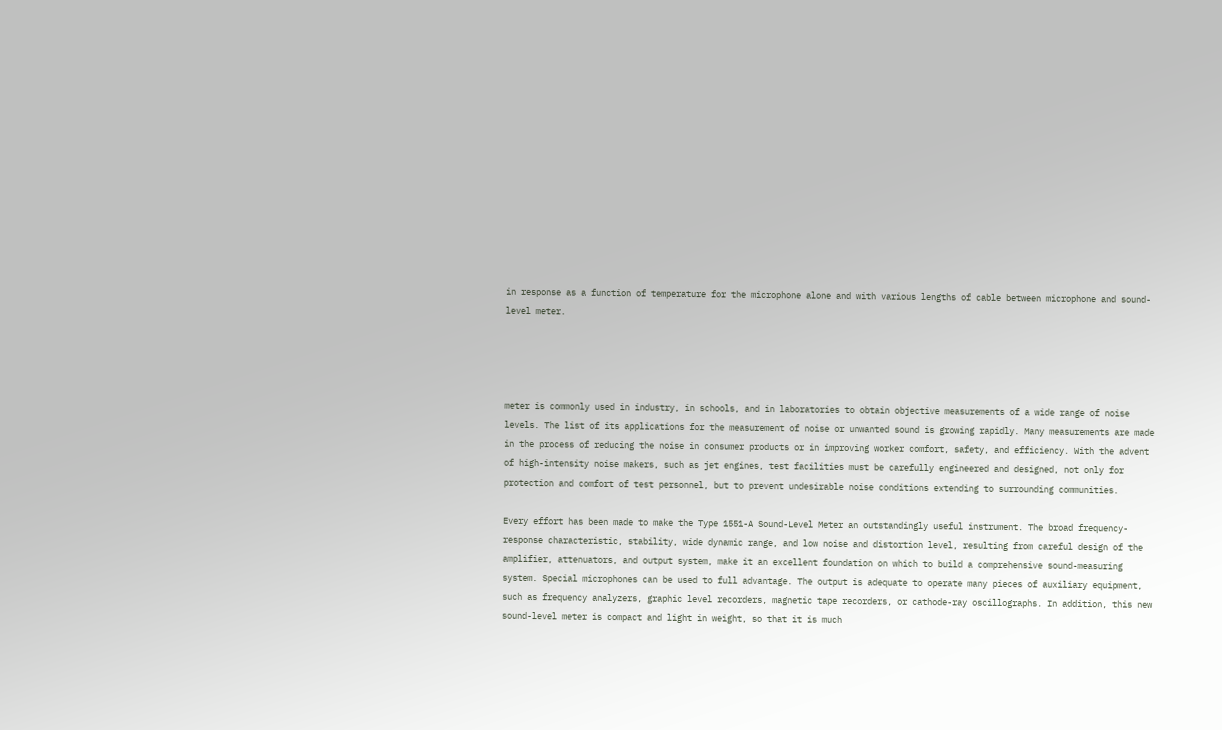in response as a function of temperature for the microphone alone and with various lengths of cable between microphone and sound-level meter.




meter is commonly used in industry, in schools, and in laboratories to obtain objective measurements of a wide range of noise levels. The list of its applications for the measurement of noise or unwanted sound is growing rapidly. Many measurements are made in the process of reducing the noise in consumer products or in improving worker comfort, safety, and efficiency. With the advent of high-intensity noise makers, such as jet engines, test facilities must be carefully engineered and designed, not only for protection and comfort of test personnel, but to prevent undesirable noise conditions extending to surrounding communities.

Every effort has been made to make the Type 1551-A Sound-Level Meter an outstandingly useful instrument. The broad frequency-response characteristic, stability, wide dynamic range, and low noise and distortion level, resulting from careful design of the amplifier, attenuators, and output system, make it an excellent foundation on which to build a comprehensive sound-measuring system. Special microphones can be used to full advantage. The output is adequate to operate many pieces of auxiliary equipment, such as frequency analyzers, graphic level recorders, magnetic tape recorders, or cathode-ray oscillographs. In addition, this new sound-level meter is compact and light in weight, so that it is much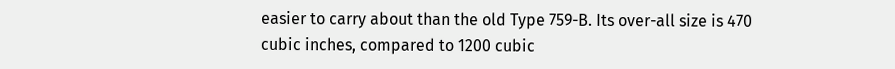easier to carry about than the old Type 759-B. Its over-all size is 470 cubic inches, compared to 1200 cubic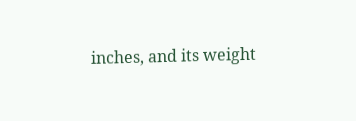inches, and its weight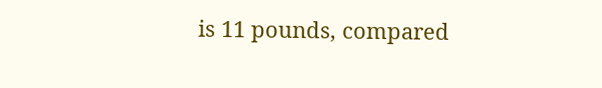is 11 pounds, compared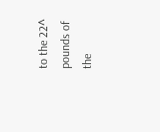to the 22^ pounds of the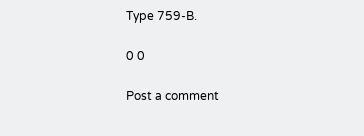Type 759-B.

0 0

Post a comment